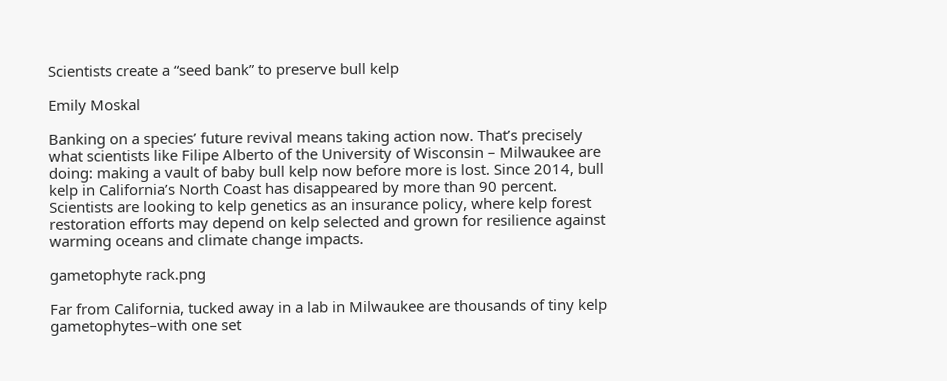Scientists create a “seed bank” to preserve bull kelp

Emily Moskal

Banking on a species’ future revival means taking action now. That’s precisely what scientists like Filipe Alberto of the University of Wisconsin – Milwaukee are doing: making a vault of baby bull kelp now before more is lost. Since 2014, bull kelp in California’s North Coast has disappeared by more than 90 percent. Scientists are looking to kelp genetics as an insurance policy, where kelp forest restoration efforts may depend on kelp selected and grown for resilience against warming oceans and climate change impacts.

gametophyte rack.png

Far from California, tucked away in a lab in Milwaukee are thousands of tiny kelp gametophytes–with one set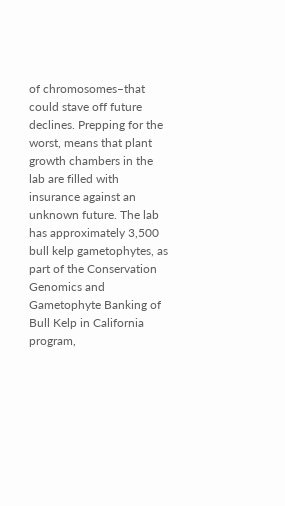of chromosomes–that could stave off future declines. Prepping for the worst, means that plant growth chambers in the lab are filled with insurance against an unknown future. The lab has approximately 3,500 bull kelp gametophytes, as part of the Conservation Genomics and Gametophyte Banking of Bull Kelp in California program,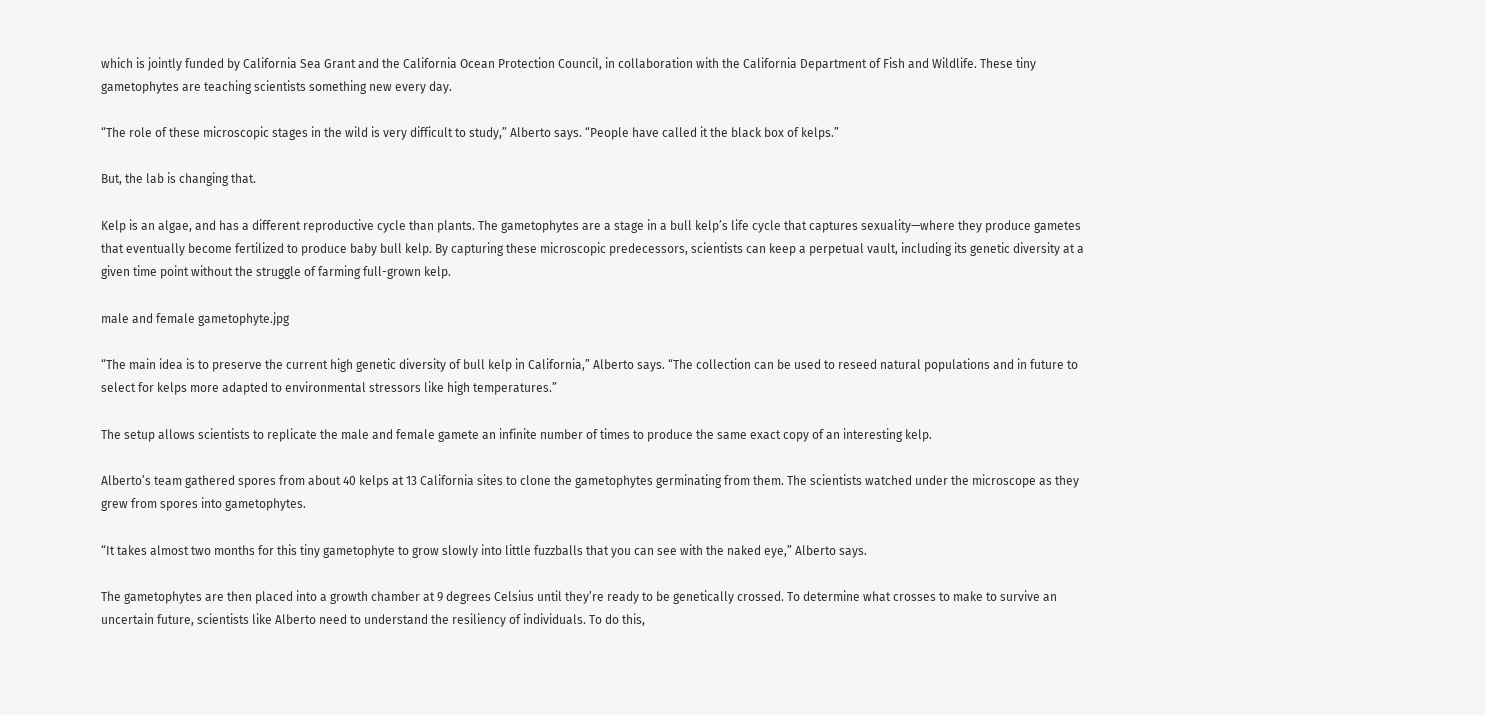which is jointly funded by California Sea Grant and the California Ocean Protection Council, in collaboration with the California Department of Fish and Wildlife. These tiny gametophytes are teaching scientists something new every day.

“The role of these microscopic stages in the wild is very difficult to study,” Alberto says. “People have called it the black box of kelps.”

But, the lab is changing that.

Kelp is an algae, and has a different reproductive cycle than plants. The gametophytes are a stage in a bull kelp’s life cycle that captures sexuality—where they produce gametes that eventually become fertilized to produce baby bull kelp. By capturing these microscopic predecessors, scientists can keep a perpetual vault, including its genetic diversity at a given time point without the struggle of farming full-grown kelp.

male and female gametophyte.jpg

“The main idea is to preserve the current high genetic diversity of bull kelp in California,” Alberto says. “The collection can be used to reseed natural populations and in future to select for kelps more adapted to environmental stressors like high temperatures.”

The setup allows scientists to replicate the male and female gamete an infinite number of times to produce the same exact copy of an interesting kelp.

Alberto’s team gathered spores from about 40 kelps at 13 California sites to clone the gametophytes germinating from them. The scientists watched under the microscope as they grew from spores into gametophytes.

“It takes almost two months for this tiny gametophyte to grow slowly into little fuzzballs that you can see with the naked eye,” Alberto says.

The gametophytes are then placed into a growth chamber at 9 degrees Celsius until they’re ready to be genetically crossed. To determine what crosses to make to survive an uncertain future, scientists like Alberto need to understand the resiliency of individuals. To do this,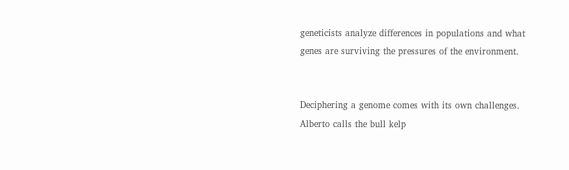geneticists analyze differences in populations and what genes are surviving the pressures of the environment.


Deciphering a genome comes with its own challenges. Alberto calls the bull kelp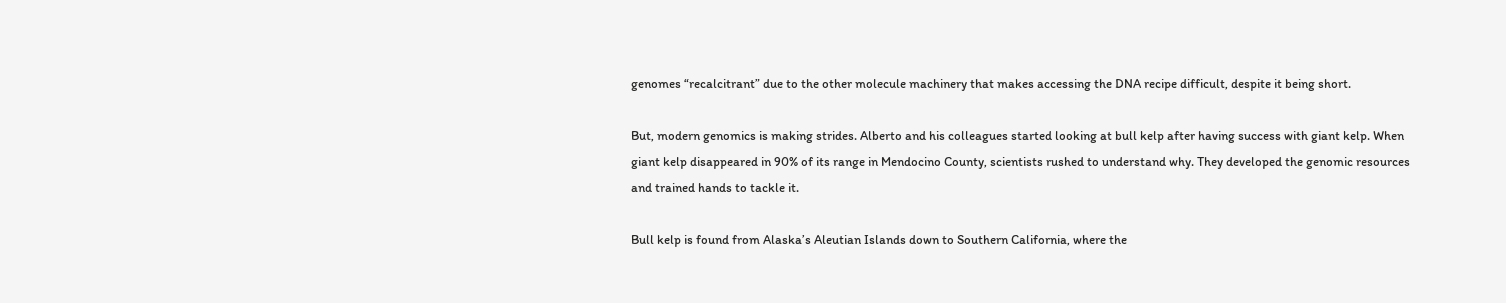genomes “recalcitrant” due to the other molecule machinery that makes accessing the DNA recipe difficult, despite it being short.

But, modern genomics is making strides. Alberto and his colleagues started looking at bull kelp after having success with giant kelp. When giant kelp disappeared in 90% of its range in Mendocino County, scientists rushed to understand why. They developed the genomic resources and trained hands to tackle it.

Bull kelp is found from Alaska’s Aleutian Islands down to Southern California, where the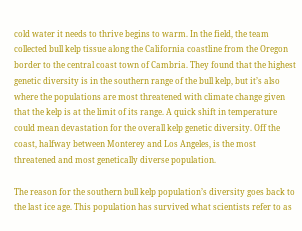cold water it needs to thrive begins to warm. In the field, the team collected bull kelp tissue along the California coastline from the Oregon border to the central coast town of Cambria. They found that the highest genetic diversity is in the southern range of the bull kelp, but it’s also where the populations are most threatened with climate change given that the kelp is at the limit of its range. A quick shift in temperature could mean devastation for the overall kelp genetic diversity. Off the coast, halfway between Monterey and Los Angeles, is the most threatened and most genetically diverse population.

The reason for the southern bull kelp population’s diversity goes back to the last ice age. This population has survived what scientists refer to as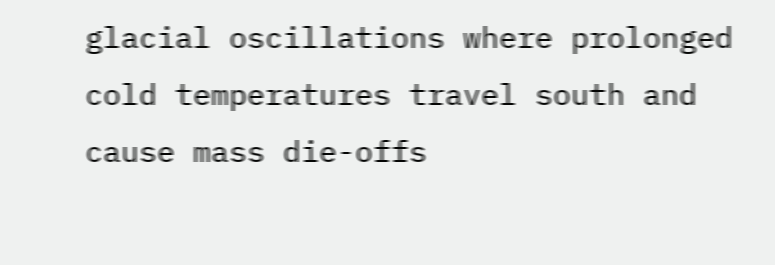glacial oscillations where prolonged cold temperatures travel south and cause mass die-offs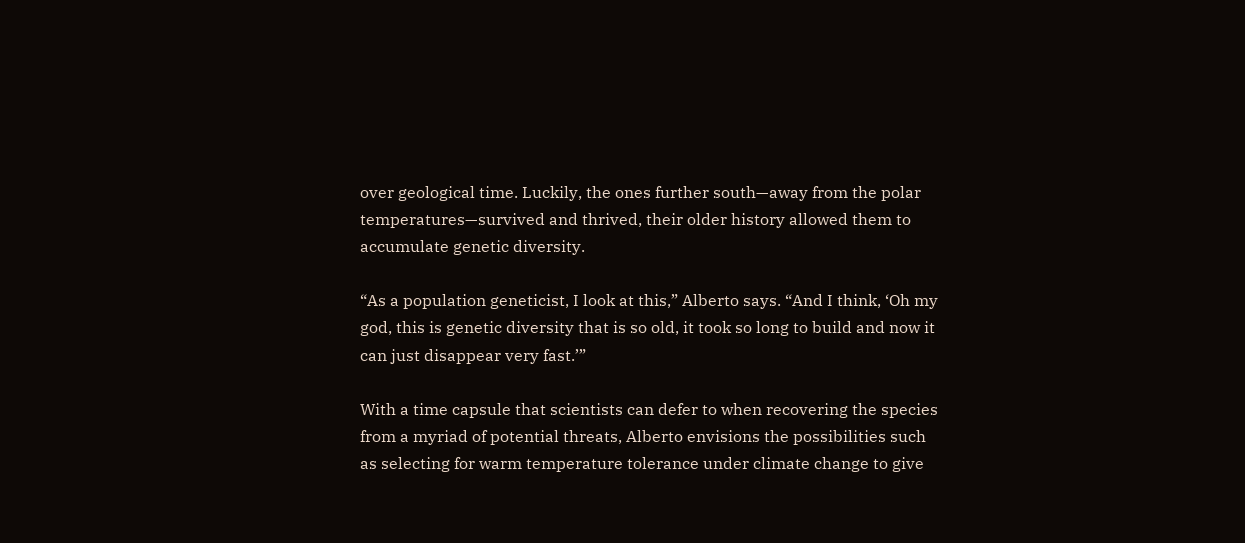over geological time. Luckily, the ones further south—away from the polar temperatures—survived and thrived, their older history allowed them to accumulate genetic diversity.

“As a population geneticist, I look at this,” Alberto says. “And I think, ‘Oh my god, this is genetic diversity that is so old, it took so long to build and now it can just disappear very fast.’”

With a time capsule that scientists can defer to when recovering the species from a myriad of potential threats, Alberto envisions the possibilities such as selecting for warm temperature tolerance under climate change to give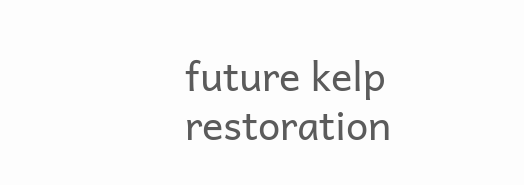future kelp restoration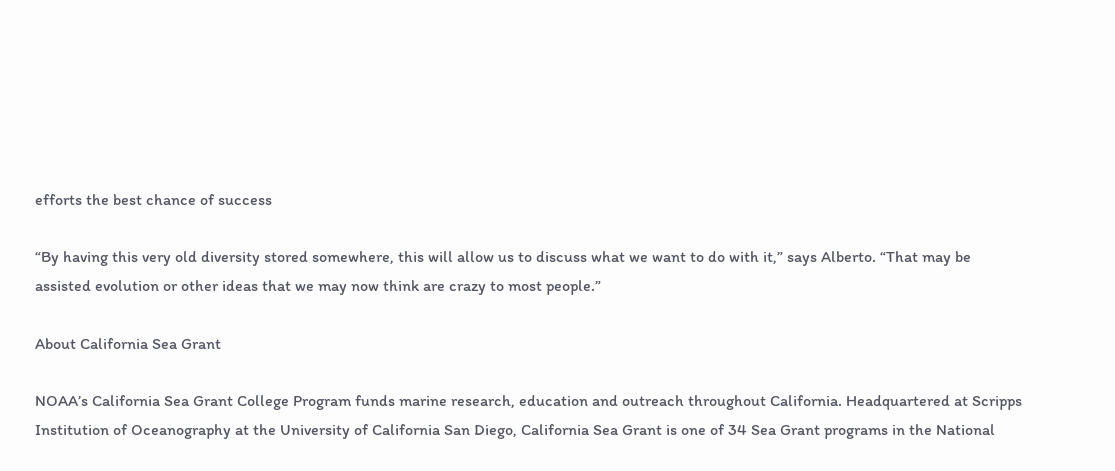efforts the best chance of success

“By having this very old diversity stored somewhere, this will allow us to discuss what we want to do with it,” says Alberto. “That may be assisted evolution or other ideas that we may now think are crazy to most people.”

About California Sea Grant

NOAA’s California Sea Grant College Program funds marine research, education and outreach throughout California. Headquartered at Scripps Institution of Oceanography at the University of California San Diego, California Sea Grant is one of 34 Sea Grant programs in the National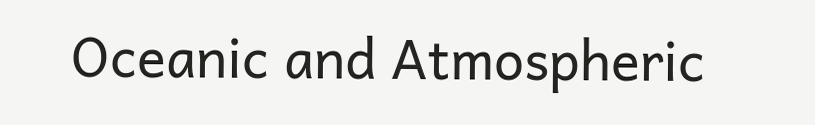Oceanic and Atmospheric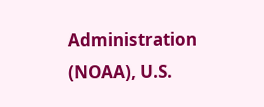Administration (NOAA), U.S.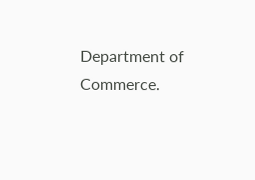Department of Commerce.